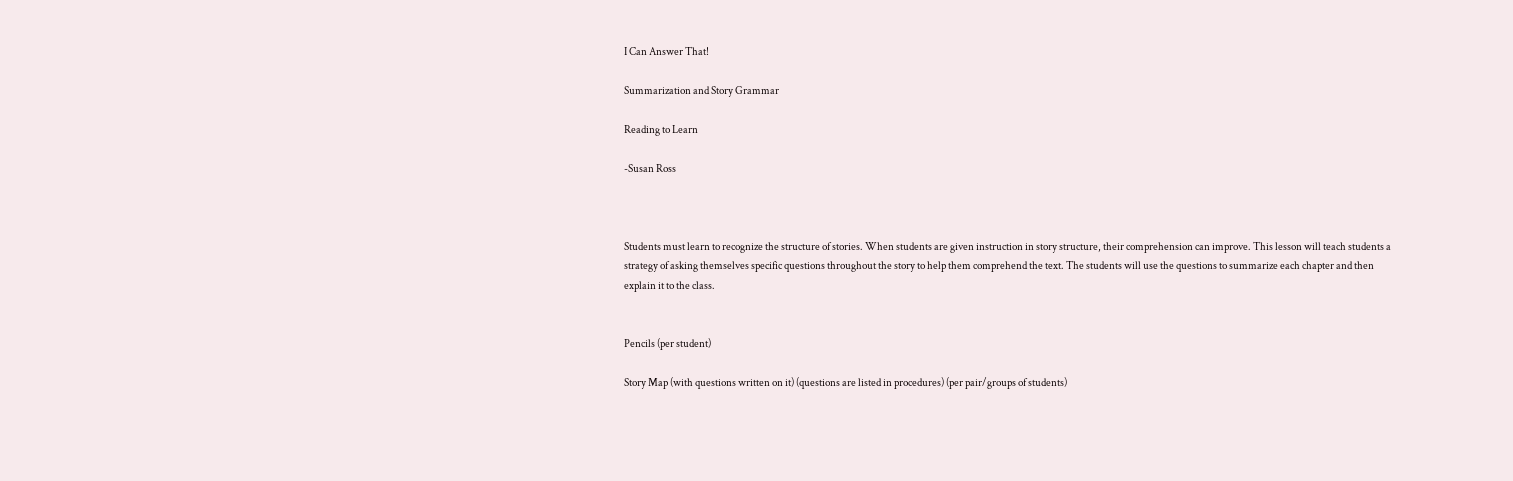I Can Answer That!

Summarization and Story Grammar

Reading to Learn

-Susan Ross



Students must learn to recognize the structure of stories. When students are given instruction in story structure, their comprehension can improve. This lesson will teach students a strategy of asking themselves specific questions throughout the story to help them comprehend the text. The students will use the questions to summarize each chapter and then explain it to the class.


Pencils (per student)

Story Map (with questions written on it) (questions are listed in procedures) (per pair/groups of students)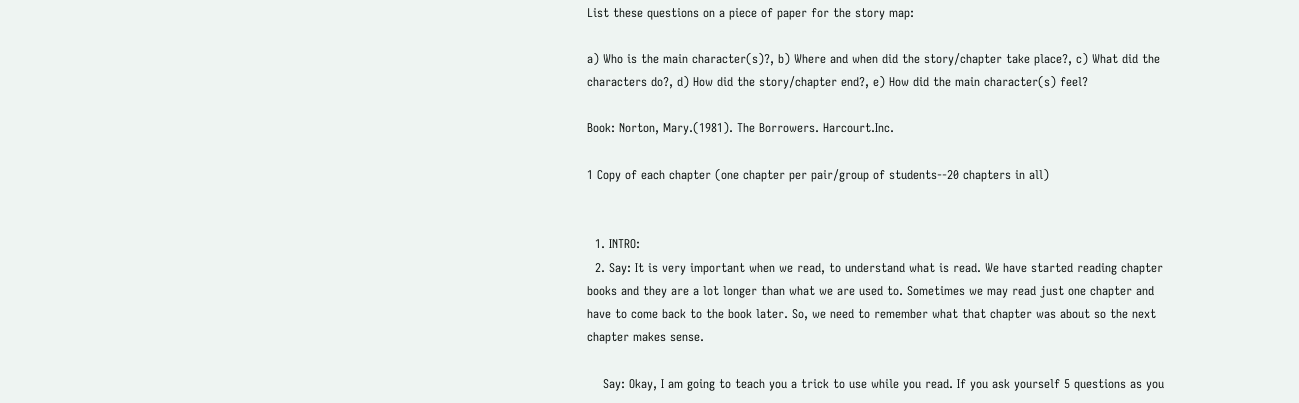List these questions on a piece of paper for the story map:

a) Who is the main character(s)?, b) Where and when did the story/chapter take place?, c) What did the characters do?, d) How did the story/chapter end?, e) How did the main character(s) feel?

Book: Norton, Mary.(1981). The Borrowers. Harcourt.Inc.

1 Copy of each chapter (one chapter per pair/group of students--20 chapters in all)


  1. INTRO:
  2. Say: It is very important when we read, to understand what is read. We have started reading chapter books and they are a lot longer than what we are used to. Sometimes we may read just one chapter and have to come back to the book later. So, we need to remember what that chapter was about so the next chapter makes sense.

    Say: Okay, I am going to teach you a trick to use while you read. If you ask yourself 5 questions as you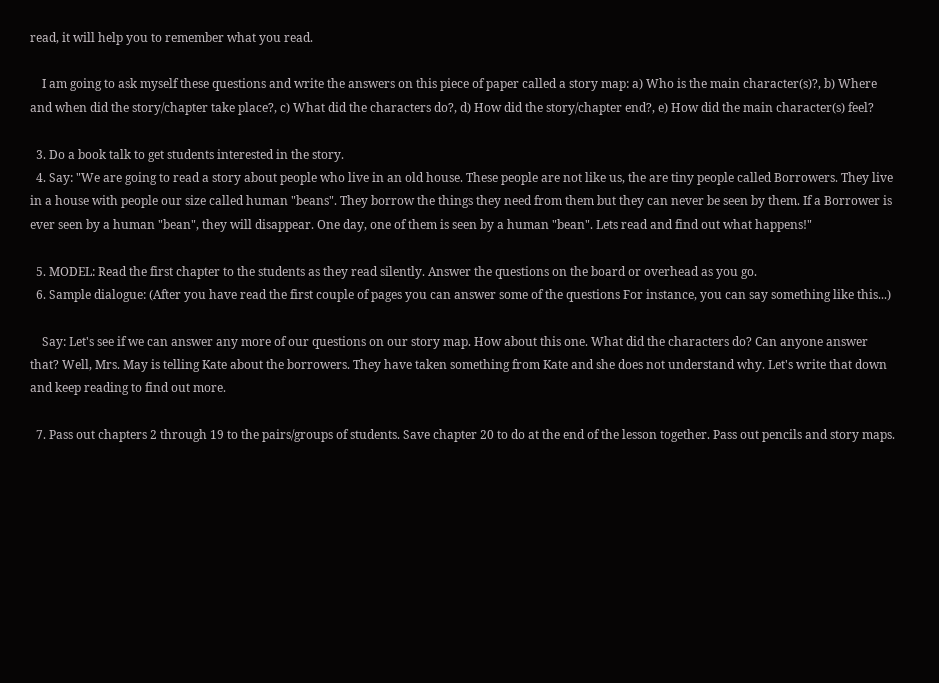read, it will help you to remember what you read.

    I am going to ask myself these questions and write the answers on this piece of paper called a story map: a) Who is the main character(s)?, b) Where and when did the story/chapter take place?, c) What did the characters do?, d) How did the story/chapter end?, e) How did the main character(s) feel?

  3. Do a book talk to get students interested in the story.
  4. Say: "We are going to read a story about people who live in an old house. These people are not like us, the are tiny people called Borrowers. They live in a house with people our size called human "beans". They borrow the things they need from them but they can never be seen by them. If a Borrower is ever seen by a human "bean", they will disappear. One day, one of them is seen by a human "bean". Lets read and find out what happens!"

  5. MODEL: Read the first chapter to the students as they read silently. Answer the questions on the board or overhead as you go.
  6. Sample dialogue: (After you have read the first couple of pages you can answer some of the questions For instance, you can say something like this...)

    Say: Let's see if we can answer any more of our questions on our story map. How about this one. What did the characters do? Can anyone answer that? Well, Mrs. May is telling Kate about the borrowers. They have taken something from Kate and she does not understand why. Let's write that down and keep reading to find out more.

  7. Pass out chapters 2 through 19 to the pairs/groups of students. Save chapter 20 to do at the end of the lesson together. Pass out pencils and story maps.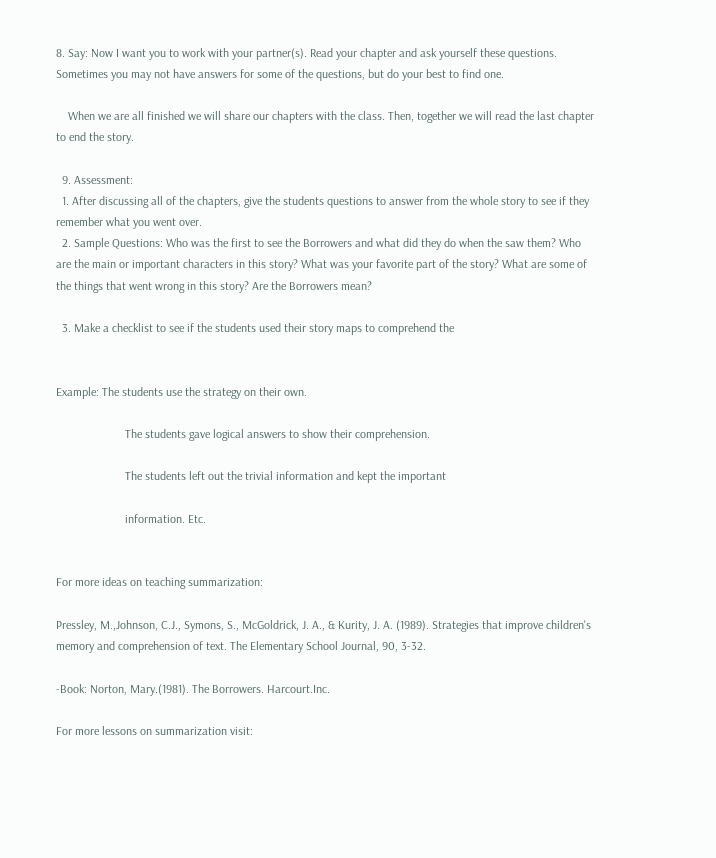8. Say: Now I want you to work with your partner(s). Read your chapter and ask yourself these questions. Sometimes you may not have answers for some of the questions, but do your best to find one.

    When we are all finished we will share our chapters with the class. Then, together we will read the last chapter to end the story.

  9. Assessment:
  1. After discussing all of the chapters, give the students questions to answer from the whole story to see if they remember what you went over.
  2. Sample Questions: Who was the first to see the Borrowers and what did they do when the saw them? Who are the main or important characters in this story? What was your favorite part of the story? What are some of the things that went wrong in this story? Are the Borrowers mean?

  3. Make a checklist to see if the students used their story maps to comprehend the


Example: The students use the strategy on their own.

                       The students gave logical answers to show their comprehension.

                       The students left out the trivial information and kept the important

                       information. Etc.


For more ideas on teaching summarization:

Pressley, M.,Johnson, C.J., Symons, S., McGoldrick, J. A., & Kurity, J. A. (1989). Strategies that improve children's memory and comprehension of text. The Elementary School Journal, 90, 3-32.

-Book: Norton, Mary.(1981). The Borrowers. Harcourt.Inc.

For more lessons on summarization visit: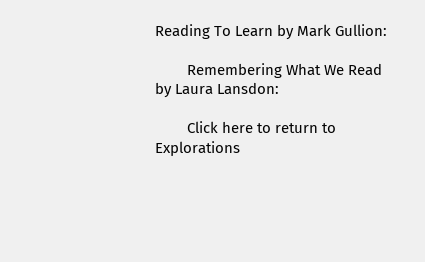Reading To Learn by Mark Gullion:

        Remembering What We Read by Laura Lansdon:

        Click here to return to Explorations